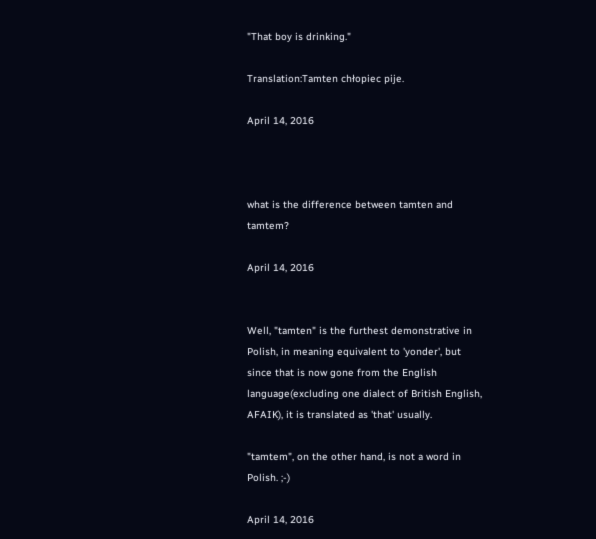"That boy is drinking."

Translation:Tamten chłopiec pije.

April 14, 2016



what is the difference between tamten and tamtem?

April 14, 2016


Well, "tamten" is the furthest demonstrative in Polish, in meaning equivalent to 'yonder', but since that is now gone from the English language(excluding one dialect of British English, AFAIK), it is translated as 'that' usually.

"tamtem", on the other hand, is not a word in Polish. ;-)

April 14, 2016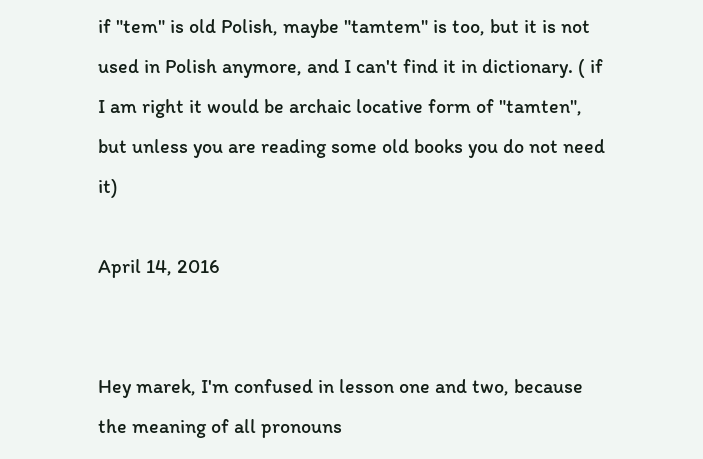if "tem" is old Polish, maybe "tamtem" is too, but it is not used in Polish anymore, and I can't find it in dictionary. ( if I am right it would be archaic locative form of "tamten", but unless you are reading some old books you do not need it)

April 14, 2016


Hey marek, I'm confused in lesson one and two, because the meaning of all pronouns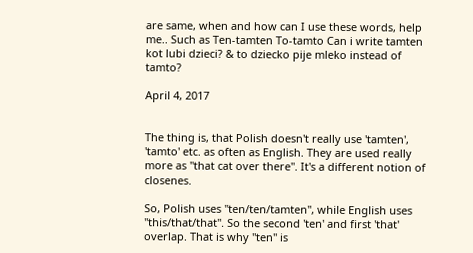are same, when and how can I use these words, help me.. Such as Ten-tamten To-tamto Can i write tamten kot lubi dzieci? & to dziecko pije mleko instead of tamto?

April 4, 2017


The thing is, that Polish doesn't really use 'tamten', 'tamto' etc. as often as English. They are used really more as "that cat over there". It's a different notion of closenes.

So, Polish uses "ten/ten/tamten", while English uses "this/that/that". So the second 'ten' and first 'that' overlap. That is why "ten" is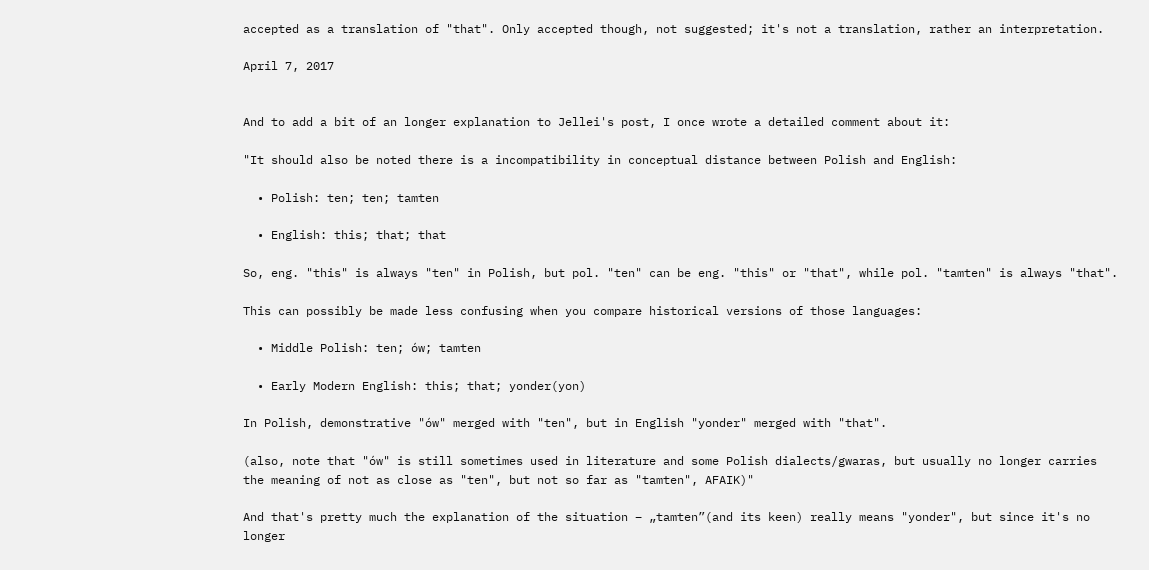accepted as a translation of "that". Only accepted though, not suggested; it's not a translation, rather an interpretation.

April 7, 2017


And to add a bit of an longer explanation to Jellei's post, I once wrote a detailed comment about it:

"It should also be noted there is a incompatibility in conceptual distance between Polish and English:

  • Polish: ten; ten; tamten

  • English: this; that; that

So, eng. "this" is always "ten" in Polish, but pol. "ten" can be eng. "this" or "that", while pol. "tamten" is always "that".

This can possibly be made less confusing when you compare historical versions of those languages:

  • Middle Polish: ten; ów; tamten

  • Early Modern English: this; that; yonder(yon)

In Polish, demonstrative "ów" merged with "ten", but in English "yonder" merged with "that".

(also, note that "ów" is still sometimes used in literature and some Polish dialects/gwaras, but usually no longer carries the meaning of not as close as "ten", but not so far as "tamten", AFAIK)"

And that's pretty much the explanation of the situation – „tamten”(and its keen) really means "yonder", but since it's no longer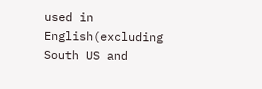used in English(excluding South US and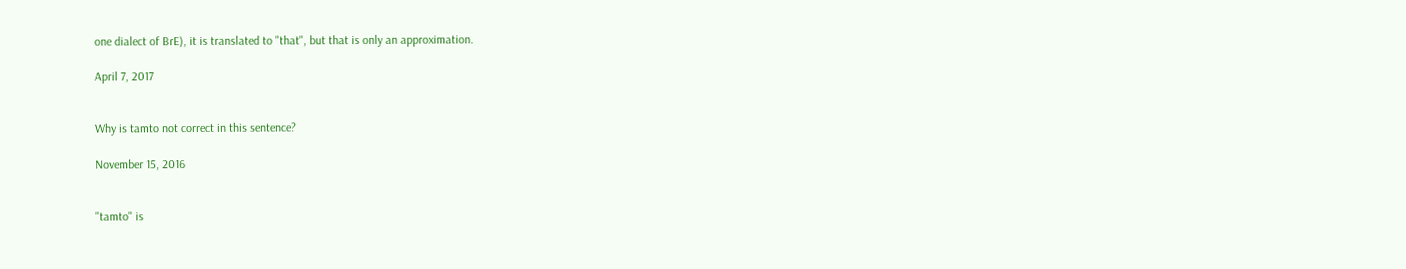one dialect of BrE), it is translated to "that", but that is only an approximation.

April 7, 2017


Why is tamto not correct in this sentence?

November 15, 2016


"tamto" is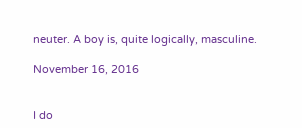neuter. A boy is, quite logically, masculine.

November 16, 2016


I do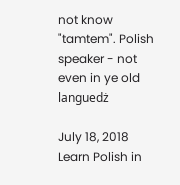not know "tamtem". Polish speaker - not even in ye old languedż

July 18, 2018
Learn Polish in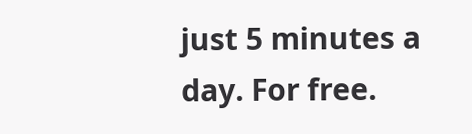just 5 minutes a day. For free.